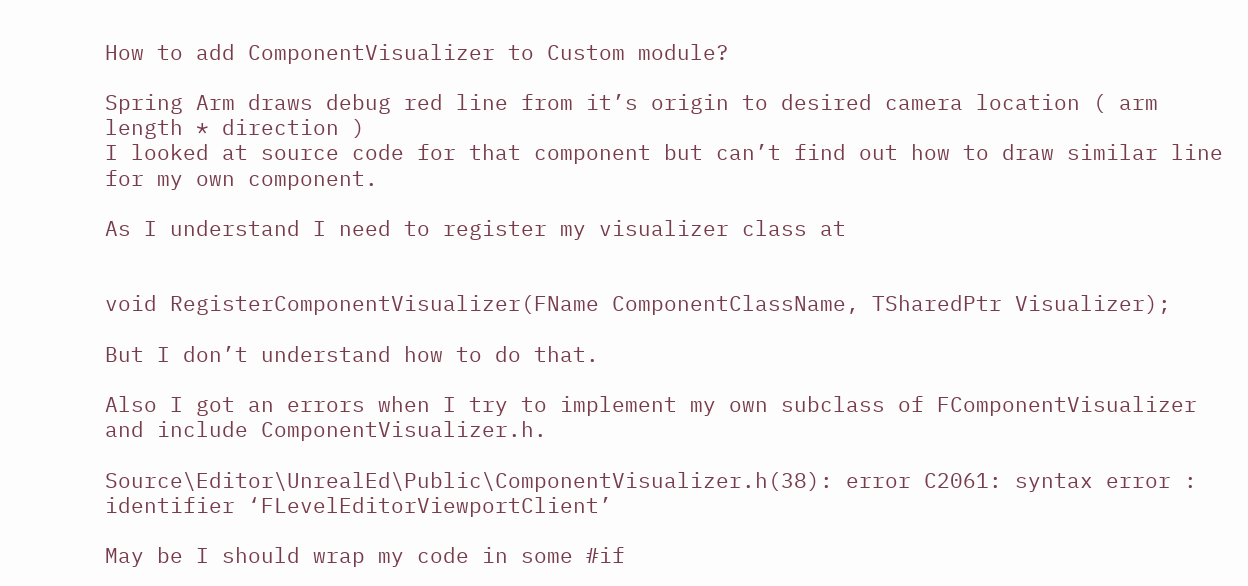How to add ComponentVisualizer to Custom module?

Spring Arm draws debug red line from it’s origin to desired camera location ( arm length * direction )
I looked at source code for that component but can’t find out how to draw similar line for my own component.

As I understand I need to register my visualizer class at


void RegisterComponentVisualizer(FName ComponentClassName, TSharedPtr Visualizer);

But I don’t understand how to do that.

Also I got an errors when I try to implement my own subclass of FComponentVisualizer and include ComponentVisualizer.h.

Source\Editor\UnrealEd\Public\ComponentVisualizer.h(38): error C2061: syntax error : identifier ‘FLevelEditorViewportClient’

May be I should wrap my code in some #if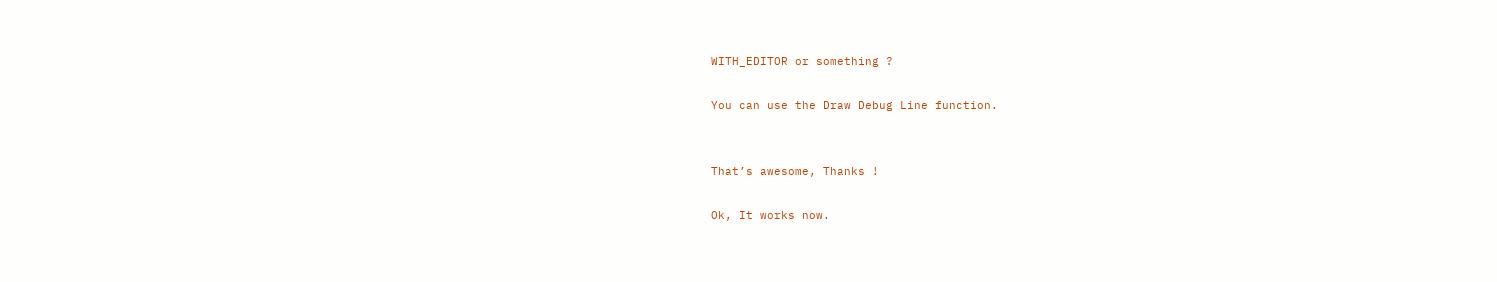WITH_EDITOR or something ?

You can use the Draw Debug Line function.


That’s awesome, Thanks !

Ok, It works now.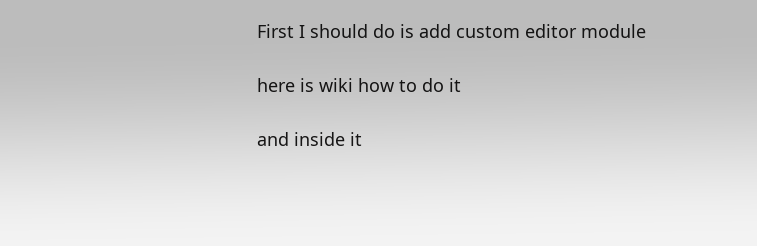First I should do is add custom editor module

here is wiki how to do it

and inside it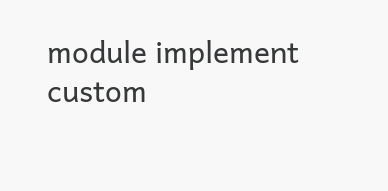module implement custom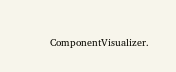ComponentVisualizer.